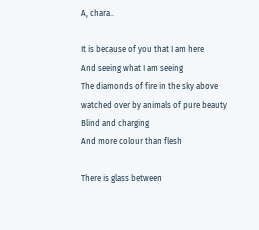A, chara..

It is because of you that I am here
And seeing what I am seeing
The diamonds of fire in the sky above
watched over by animals of pure beauty
Blind and charging
And more colour than flesh

There is glass between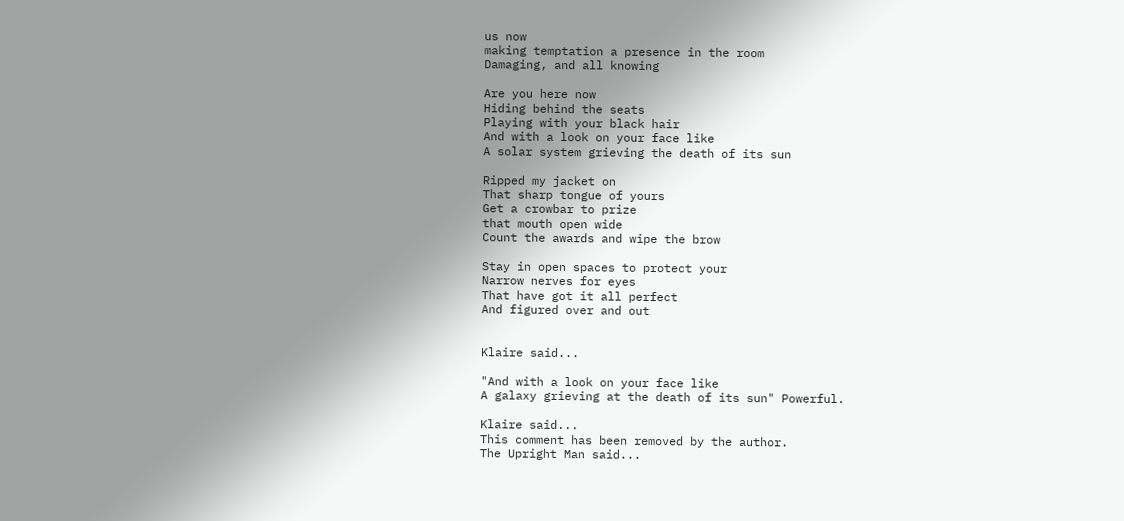us now
making temptation a presence in the room
Damaging, and all knowing

Are you here now
Hiding behind the seats
Playing with your black hair
And with a look on your face like
A solar system grieving the death of its sun

Ripped my jacket on
That sharp tongue of yours
Get a crowbar to prize
that mouth open wide
Count the awards and wipe the brow

Stay in open spaces to protect your
Narrow nerves for eyes
That have got it all perfect
And figured over and out


Klaire said...

"And with a look on your face like
A galaxy grieving at the death of its sun" Powerful.

Klaire said...
This comment has been removed by the author.
The Upright Man said...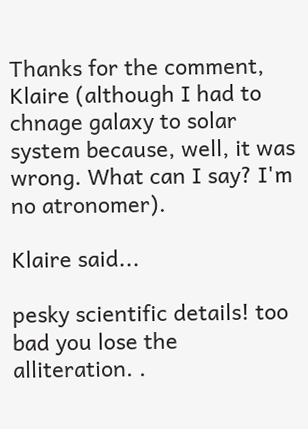Thanks for the comment, Klaire (although I had to chnage galaxy to solar system because, well, it was wrong. What can I say? I'm no atronomer).

Klaire said...

pesky scientific details! too bad you lose the alliteration. .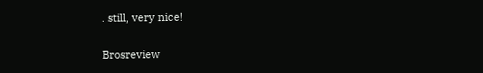. still, very nice!

Brosreview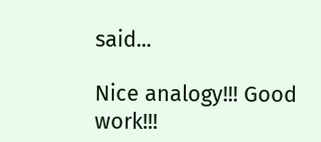said...

Nice analogy!!! Good work!!!